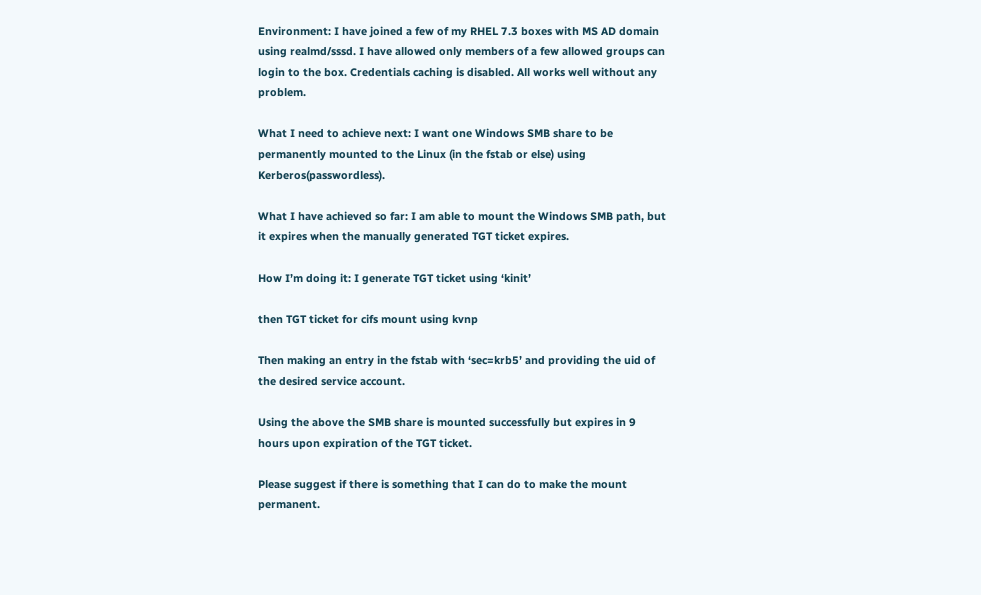Environment: I have joined a few of my RHEL 7.3 boxes with MS AD domain using realmd/sssd. I have allowed only members of a few allowed groups can login to the box. Credentials caching is disabled. All works well without any problem.

What I need to achieve next: I want one Windows SMB share to be permanently mounted to the Linux (in the fstab or else) using Kerberos(passwordless).

What I have achieved so far: I am able to mount the Windows SMB path, but it expires when the manually generated TGT ticket expires.

How I’m doing it: I generate TGT ticket using ‘kinit’

then TGT ticket for cifs mount using kvnp

Then making an entry in the fstab with ‘sec=krb5’ and providing the uid of the desired service account.

Using the above the SMB share is mounted successfully but expires in 9 hours upon expiration of the TGT ticket.

Please suggest if there is something that I can do to make the mount permanent.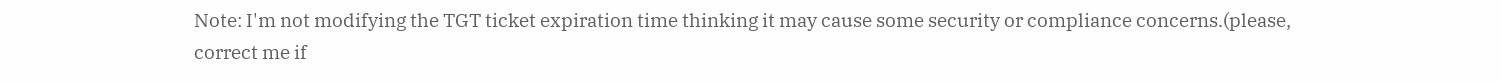Note: I'm not modifying the TGT ticket expiration time thinking it may cause some security or compliance concerns.(please, correct me if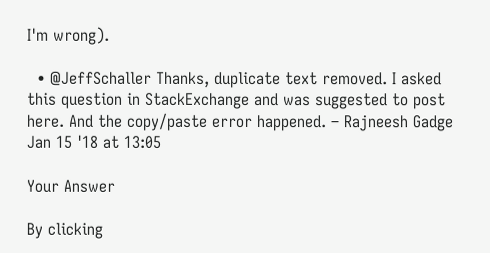I'm wrong).

  • @JeffSchaller Thanks, duplicate text removed. I asked this question in StackExchange and was suggested to post here. And the copy/paste error happened. – Rajneesh Gadge Jan 15 '18 at 13:05

Your Answer

By clicking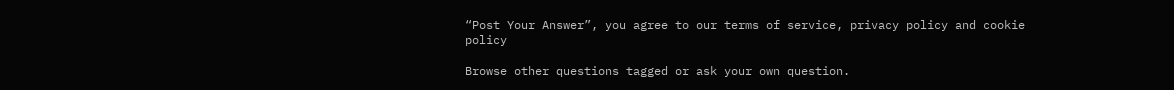“Post Your Answer”, you agree to our terms of service, privacy policy and cookie policy

Browse other questions tagged or ask your own question.